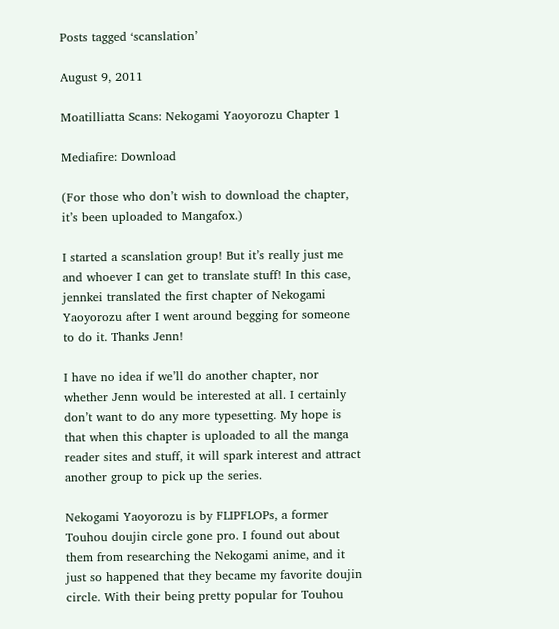Posts tagged ‘scanslation’

August 9, 2011

Moatilliatta Scans: Nekogami Yaoyorozu Chapter 1

Mediafire: Download

(For those who don’t wish to download the chapter, it’s been uploaded to Mangafox.)

I started a scanslation group! But it’s really just me and whoever I can get to translate stuff! In this case, jennkei translated the first chapter of Nekogami Yaoyorozu after I went around begging for someone to do it. Thanks Jenn!

I have no idea if we’ll do another chapter, nor whether Jenn would be interested at all. I certainly don’t want to do any more typesetting. My hope is that when this chapter is uploaded to all the manga reader sites and stuff, it will spark interest and attract another group to pick up the series.

Nekogami Yaoyorozu is by FLIPFLOPs, a former Touhou doujin circle gone pro. I found out about them from researching the Nekogami anime, and it just so happened that they became my favorite doujin circle. With their being pretty popular for Touhou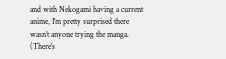and with Nekogami having a current anime, I’m pretty surprised there wasn’t anyone trying the manga. (There’s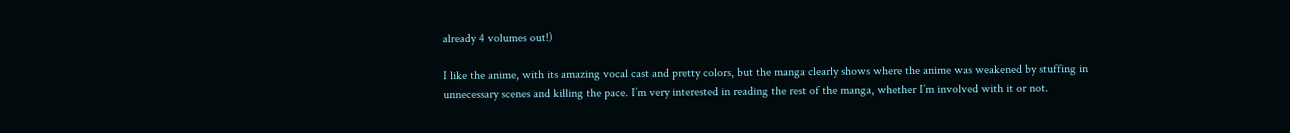already 4 volumes out!)

I like the anime, with its amazing vocal cast and pretty colors, but the manga clearly shows where the anime was weakened by stuffing in unnecessary scenes and killing the pace. I’m very interested in reading the rest of the manga, whether I’m involved with it or not.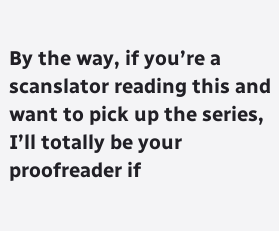By the way, if you’re a scanslator reading this and want to pick up the series, I’ll totally be your proofreader if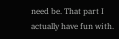need be. That part I actually have fun with.